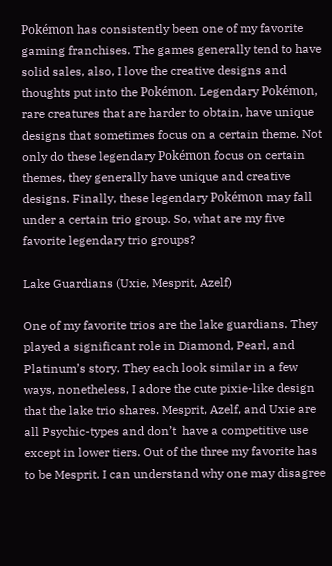Pokémon has consistently been one of my favorite gaming franchises. The games generally tend to have solid sales, also, I love the creative designs and thoughts put into the Pokémon. Legendary Pokémon, rare creatures that are harder to obtain, have unique designs that sometimes focus on a certain theme. Not only do these legendary Pokémon focus on certain themes, they generally have unique and creative designs. Finally, these legendary Pokémon may fall under a certain trio group. So, what are my five favorite legendary trio groups?

Lake Guardians (Uxie, Mesprit, Azelf)

One of my favorite trios are the lake guardians. They played a significant role in Diamond, Pearl, and Platinum’s story. They each look similar in a few ways, nonetheless, I adore the cute pixie-like design that the lake trio shares. Mesprit, Azelf, and Uxie are all Psychic-types and don’t  have a competitive use except in lower tiers. Out of the three my favorite has to be Mesprit. I can understand why one may disagree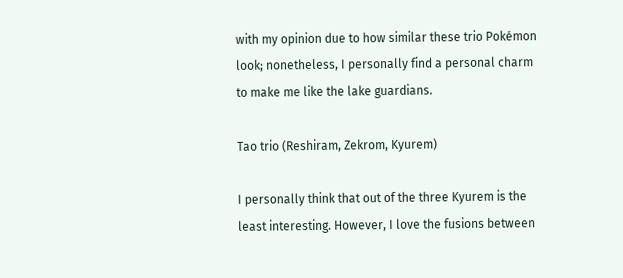with my opinion due to how similar these trio Pokémon look; nonetheless, I personally find a personal charm to make me like the lake guardians.

Tao trio (Reshiram, Zekrom, Kyurem)

I personally think that out of the three Kyurem is the least interesting. However, I love the fusions between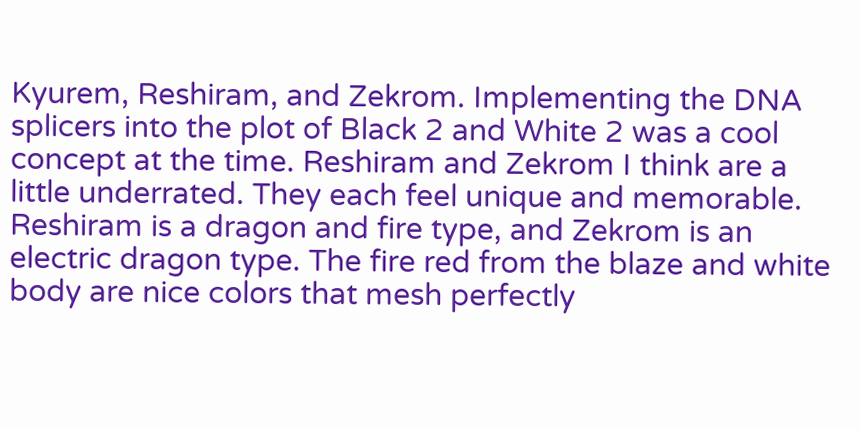Kyurem, Reshiram, and Zekrom. Implementing the DNA splicers into the plot of Black 2 and White 2 was a cool concept at the time. Reshiram and Zekrom I think are a little underrated. They each feel unique and memorable. Reshiram is a dragon and fire type, and Zekrom is an electric dragon type. The fire red from the blaze and white body are nice colors that mesh perfectly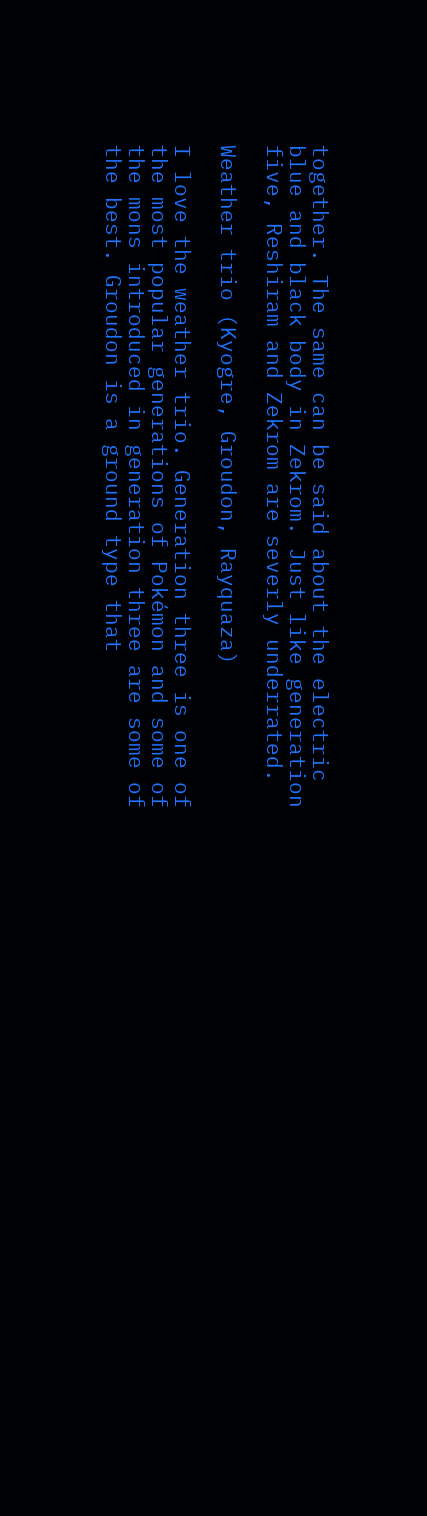together. The same can be said about the electric blue and black body in Zekrom. Just like generation five, Reshiram and Zekrom are severly underrated.

Weather trio (Kyogre, Groudon, Rayquaza)

I love the weather trio. Generation three is one of the most popular generations of Pokémon and some of the mons introduced in generation three are some of the best. Groudon is a ground type that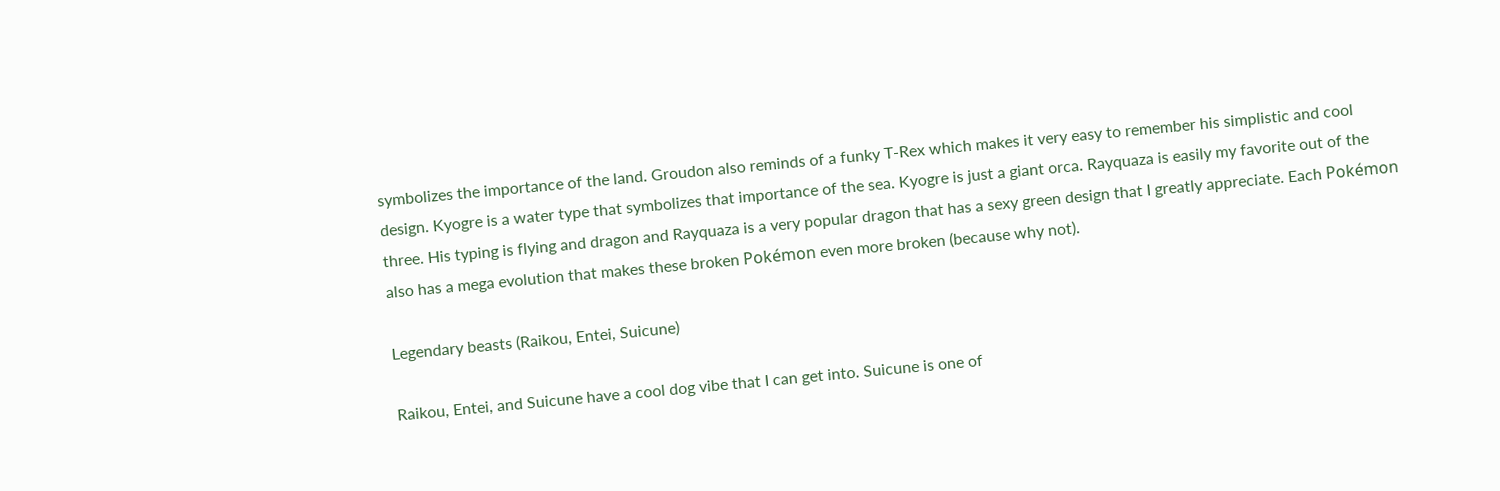symbolizes the importance of the land. Groudon also reminds of a funky T-Rex which makes it very easy to remember his simplistic and cool design. Kyogre is a water type that symbolizes that importance of the sea. Kyogre is just a giant orca. Rayquaza is easily my favorite out of the three. His typing is flying and dragon and Rayquaza is a very popular dragon that has a sexy green design that I greatly appreciate. Each Pokémon also has a mega evolution that makes these broken Pokémon even more broken (because why not).

Legendary beasts (Raikou, Entei, Suicune)

Raikou, Entei, and Suicune have a cool dog vibe that I can get into. Suicune is one of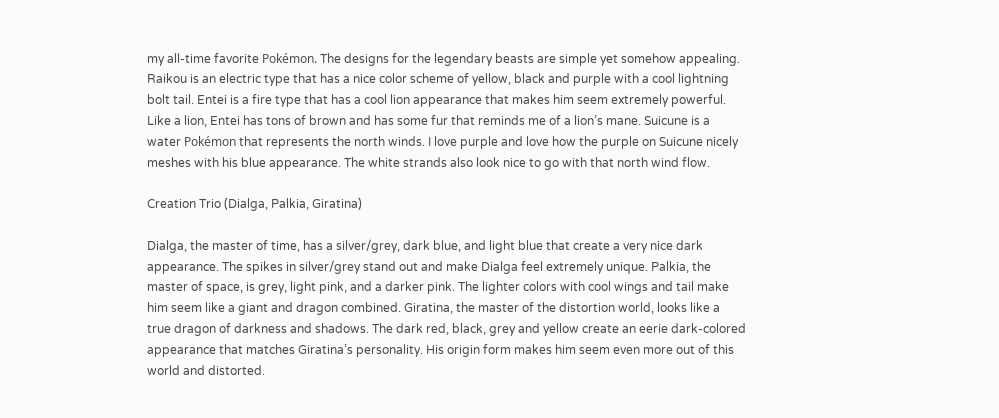my all-time favorite Pokémon. The designs for the legendary beasts are simple yet somehow appealing. Raikou is an electric type that has a nice color scheme of yellow, black and purple with a cool lightning bolt tail. Entei is a fire type that has a cool lion appearance that makes him seem extremely powerful. Like a lion, Entei has tons of brown and has some fur that reminds me of a lion’s mane. Suicune is a water Pokémon that represents the north winds. I love purple and love how the purple on Suicune nicely meshes with his blue appearance. The white strands also look nice to go with that north wind flow.

Creation Trio (Dialga, Palkia, Giratina)

Dialga, the master of time, has a silver/grey, dark blue, and light blue that create a very nice dark appearance. The spikes in silver/grey stand out and make Dialga feel extremely unique. Palkia, the master of space, is grey, light pink, and a darker pink. The lighter colors with cool wings and tail make him seem like a giant and dragon combined. Giratina, the master of the distortion world, looks like a true dragon of darkness and shadows. The dark red, black, grey and yellow create an eerie dark-colored appearance that matches Giratina’s personality. His origin form makes him seem even more out of this world and distorted.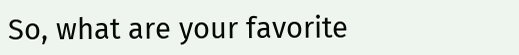So, what are your favorite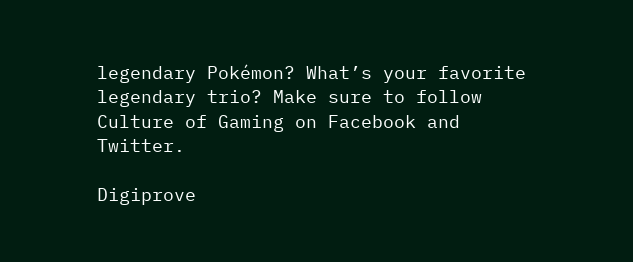legendary Pokémon? What’s your favorite legendary trio? Make sure to follow Culture of Gaming on Facebook and Twitter.

Digiprove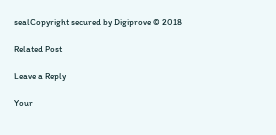sealCopyright secured by Digiprove © 2018

Related Post

Leave a Reply

Your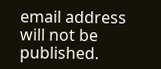email address will not be published.